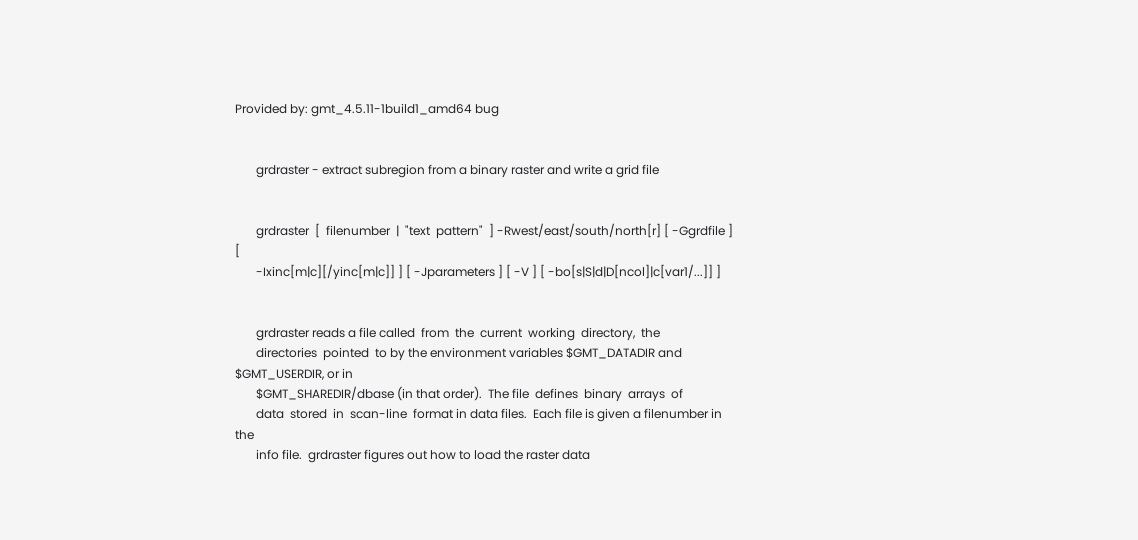Provided by: gmt_4.5.11-1build1_amd64 bug


       grdraster - extract subregion from a binary raster and write a grid file


       grdraster  [  filenumber  |  "text  pattern"  ] -Rwest/east/south/north[r] [ -Ggrdfile ] [
       -Ixinc[m|c][/yinc[m|c]] ] [ -Jparameters ] [ -V ] [ -bo[s|S|d|D[ncol]|c[var1/...]] ]


       grdraster reads a file called  from  the  current  working  directory,  the
       directories  pointed  to by the environment variables $GMT_DATADIR and $GMT_USERDIR, or in
       $GMT_SHAREDIR/dbase (in that order).  The file  defines  binary  arrays  of
       data  stored  in  scan-line  format in data files.  Each file is given a filenumber in the
       info file.  grdraster figures out how to load the raster data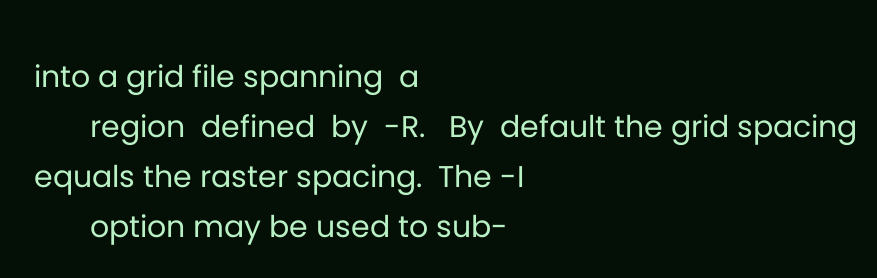into a grid file spanning  a
       region  defined  by  -R.   By  default the grid spacing equals the raster spacing.  The -I
       option may be used to sub-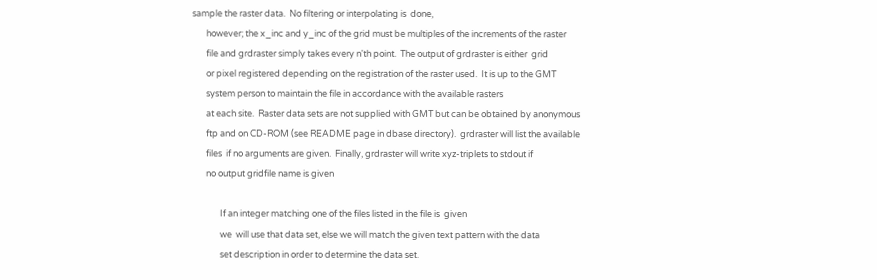sample the raster data.  No filtering or interpolating is  done,
       however; the x_inc and y_inc of the grid must be multiples of the increments of the raster
       file and grdraster simply takes every n'th point.  The output of grdraster is either  grid
       or pixel registered depending on the registration of the raster used.  It is up to the GMT
       system person to maintain the file in accordance with the available rasters
       at each site.  Raster data sets are not supplied with GMT but can be obtained by anonymous
       ftp and on CD-ROM (see README page in dbase directory).  grdraster will list the available
       files  if no arguments are given.  Finally, grdraster will write xyz-triplets to stdout if
       no output gridfile name is given

              If an integer matching one of the files listed in the file is  given
              we  will use that data set, else we will match the given text pattern with the data
              set description in order to determine the data set.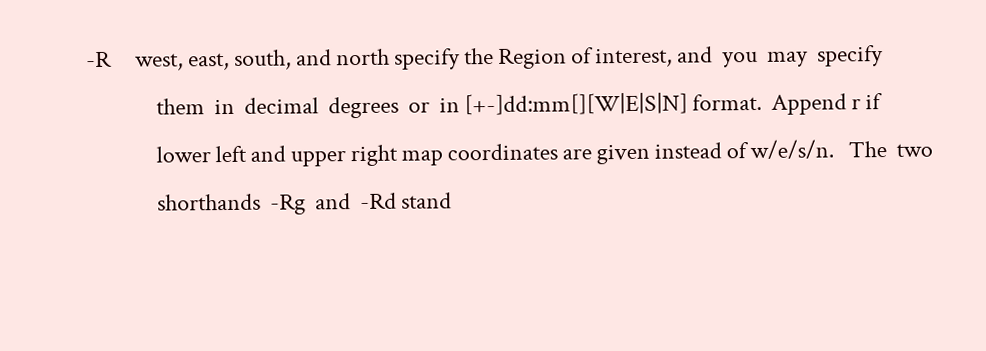-R     west, east, south, and north specify the Region of interest, and  you  may  specify
              them  in  decimal  degrees  or  in [+-]dd:mm[][W|E|S|N] format.  Append r if
              lower left and upper right map coordinates are given instead of w/e/s/n.   The  two
              shorthands  -Rg  and  -Rd stand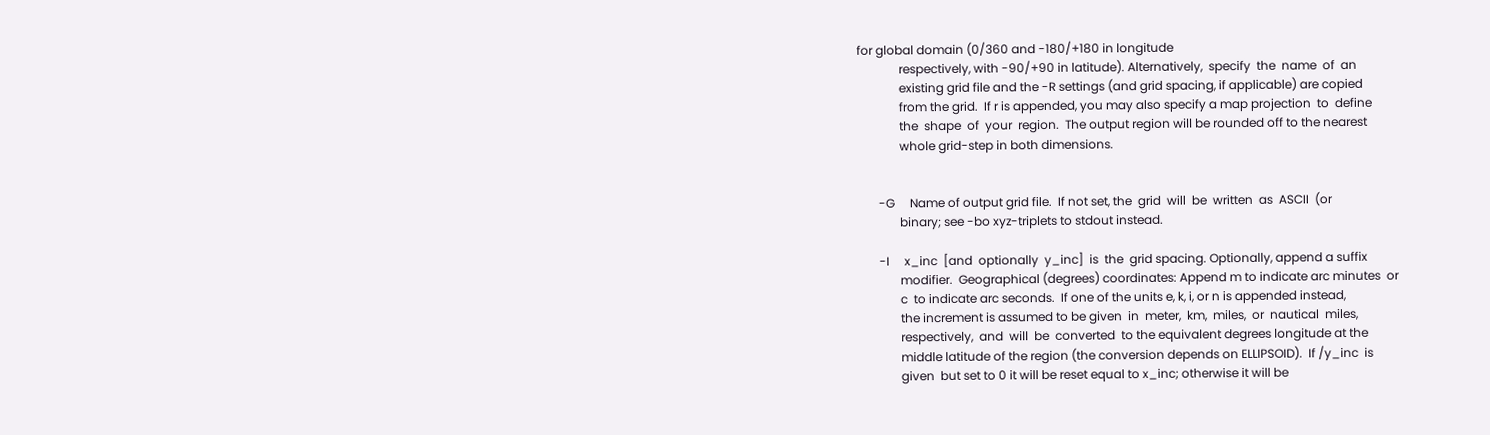for global domain (0/360 and -180/+180 in longitude
              respectively, with -90/+90 in latitude). Alternatively,  specify  the  name  of  an
              existing grid file and the -R settings (and grid spacing, if applicable) are copied
              from the grid.  If r is appended, you may also specify a map projection  to  define
              the  shape  of  your  region.  The output region will be rounded off to the nearest
              whole grid-step in both dimensions.


       -G     Name of output grid file.  If not set, the  grid  will  be  written  as  ASCII  (or
              binary; see -bo xyz-triplets to stdout instead.

       -I     x_inc  [and  optionally  y_inc]  is  the  grid spacing. Optionally, append a suffix
              modifier.  Geographical (degrees) coordinates: Append m to indicate arc minutes  or
              c  to indicate arc seconds.  If one of the units e, k, i, or n is appended instead,
              the increment is assumed to be given  in  meter,  km,  miles,  or  nautical  miles,
              respectively,  and  will  be  converted  to the equivalent degrees longitude at the
              middle latitude of the region (the conversion depends on ELLIPSOID).  If /y_inc  is
              given  but set to 0 it will be reset equal to x_inc; otherwise it will be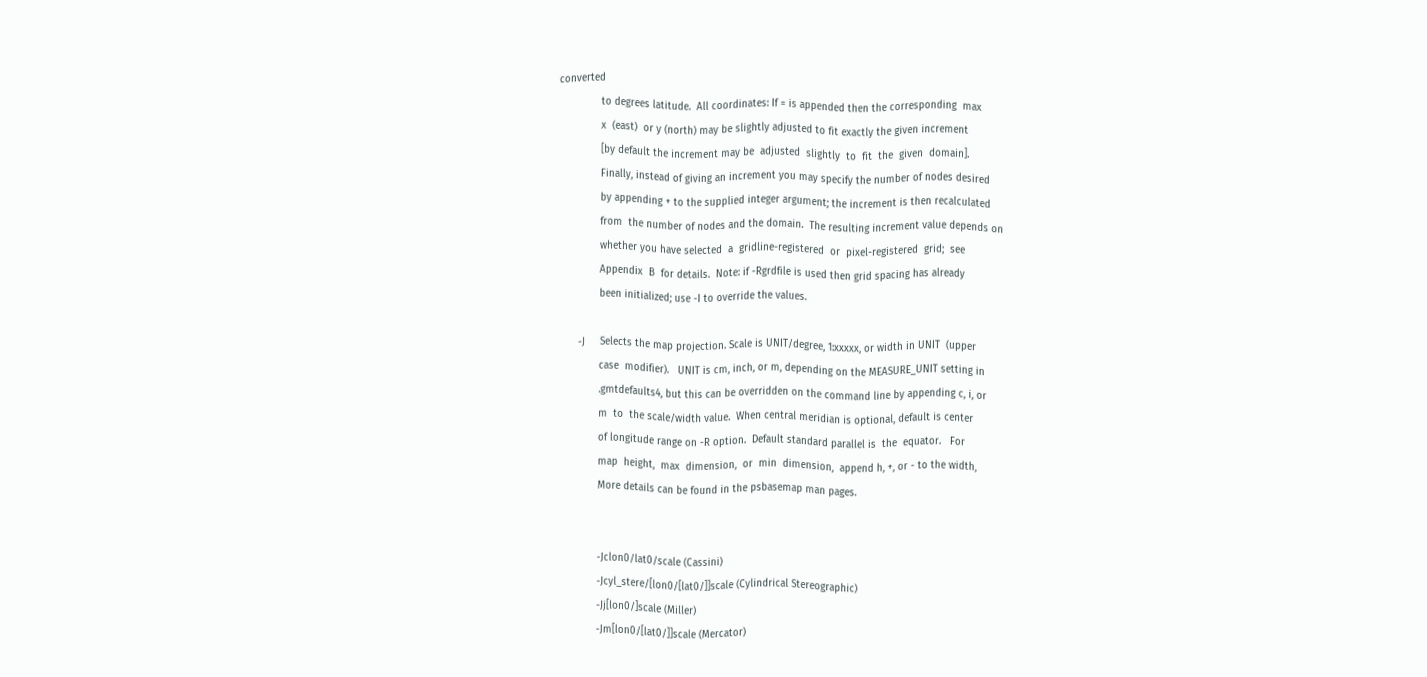converted
              to degrees latitude.  All coordinates: If = is appended then the corresponding  max
              x  (east)  or y (north) may be slightly adjusted to fit exactly the given increment
              [by default the increment may be  adjusted  slightly  to  fit  the  given  domain].
              Finally, instead of giving an increment you may specify the number of nodes desired
              by appending + to the supplied integer argument; the increment is then recalculated
              from  the number of nodes and the domain.  The resulting increment value depends on
              whether you have selected  a  gridline-registered  or  pixel-registered  grid;  see
              Appendix  B  for details.  Note: if -Rgrdfile is used then grid spacing has already
              been initialized; use -I to override the values.

       -J     Selects the map projection. Scale is UNIT/degree, 1:xxxxx, or width in UNIT  (upper
              case  modifier).   UNIT is cm, inch, or m, depending on the MEASURE_UNIT setting in
              .gmtdefaults4, but this can be overridden on the command line by appending c, i, or
              m  to  the scale/width value.  When central meridian is optional, default is center
              of longitude range on -R option.  Default standard parallel is  the  equator.   For
              map  height,  max  dimension,  or  min  dimension,  append h, +, or - to the width,
              More details can be found in the psbasemap man pages.


              -Jclon0/lat0/scale (Cassini)
              -Jcyl_stere/[lon0/[lat0/]]scale (Cylindrical Stereographic)
              -Jj[lon0/]scale (Miller)
              -Jm[lon0/[lat0/]]scale (Mercator)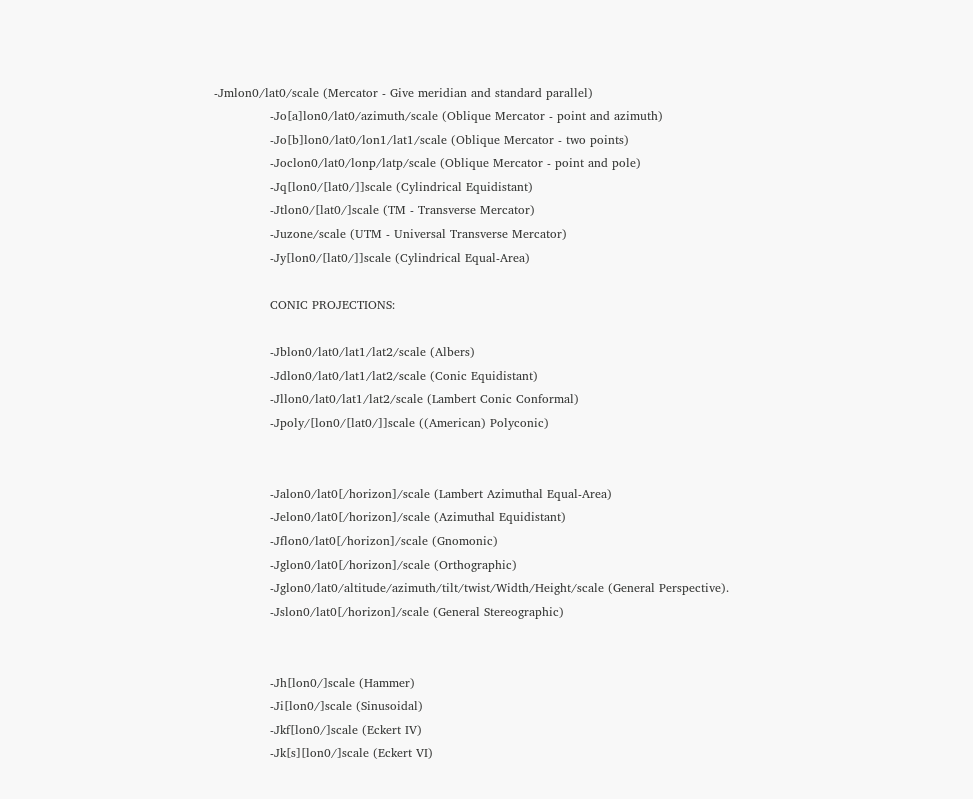-Jmlon0/lat0/scale (Mercator - Give meridian and standard parallel)
              -Jo[a]lon0/lat0/azimuth/scale (Oblique Mercator - point and azimuth)
              -Jo[b]lon0/lat0/lon1/lat1/scale (Oblique Mercator - two points)
              -Joclon0/lat0/lonp/latp/scale (Oblique Mercator - point and pole)
              -Jq[lon0/[lat0/]]scale (Cylindrical Equidistant)
              -Jtlon0/[lat0/]scale (TM - Transverse Mercator)
              -Juzone/scale (UTM - Universal Transverse Mercator)
              -Jy[lon0/[lat0/]]scale (Cylindrical Equal-Area)

              CONIC PROJECTIONS:

              -Jblon0/lat0/lat1/lat2/scale (Albers)
              -Jdlon0/lat0/lat1/lat2/scale (Conic Equidistant)
              -Jllon0/lat0/lat1/lat2/scale (Lambert Conic Conformal)
              -Jpoly/[lon0/[lat0/]]scale ((American) Polyconic)


              -Jalon0/lat0[/horizon]/scale (Lambert Azimuthal Equal-Area)
              -Jelon0/lat0[/horizon]/scale (Azimuthal Equidistant)
              -Jflon0/lat0[/horizon]/scale (Gnomonic)
              -Jglon0/lat0[/horizon]/scale (Orthographic)
              -Jglon0/lat0/altitude/azimuth/tilt/twist/Width/Height/scale (General Perspective).
              -Jslon0/lat0[/horizon]/scale (General Stereographic)


              -Jh[lon0/]scale (Hammer)
              -Ji[lon0/]scale (Sinusoidal)
              -Jkf[lon0/]scale (Eckert IV)
              -Jk[s][lon0/]scale (Eckert VI)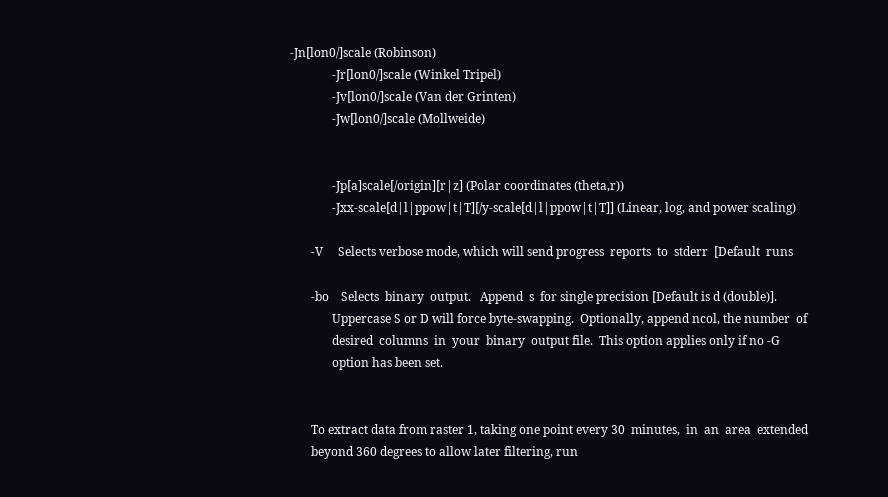-Jn[lon0/]scale (Robinson)
              -Jr[lon0/]scale (Winkel Tripel)
              -Jv[lon0/]scale (Van der Grinten)
              -Jw[lon0/]scale (Mollweide)


              -Jp[a]scale[/origin][r|z] (Polar coordinates (theta,r))
              -Jxx-scale[d|l|ppow|t|T][/y-scale[d|l|ppow|t|T]] (Linear, log, and power scaling)

       -V     Selects verbose mode, which will send progress  reports  to  stderr  [Default  runs

       -bo    Selects  binary  output.   Append  s  for single precision [Default is d (double)].
              Uppercase S or D will force byte-swapping.  Optionally, append ncol, the number  of
              desired  columns  in  your  binary  output file.  This option applies only if no -G
              option has been set.


       To extract data from raster 1, taking one point every 30  minutes,  in  an  area  extended
       beyond 360 degrees to allow later filtering, run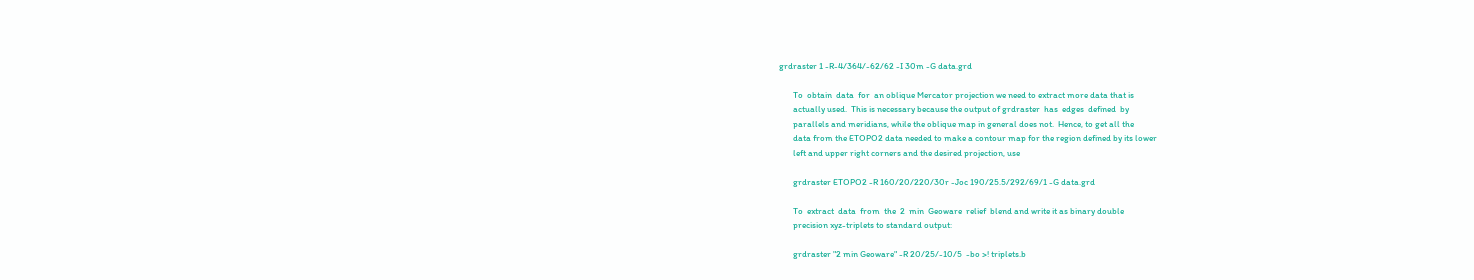grdraster 1 -R-4/364/-62/62 -I 30m -G data.grd

       To  obtain  data  for  an oblique Mercator projection we need to extract more data that is
       actually used.  This is necessary because the output of grdraster  has  edges  defined  by
       parallels and meridians, while the oblique map in general does not.  Hence, to get all the
       data from the ETOPO2 data needed to make a contour map for the region defined by its lower
       left and upper right corners and the desired projection, use

       grdraster ETOPO2 -R 160/20/220/30r -Joc 190/25.5/292/69/1 -G data.grd

       To  extract  data  from  the  2  min  Geoware  relief  blend and write it as binary double
       precision xyz-triplets to standard output:

       grdraster "2 min Geoware" -R 20/25/-10/5  -bo >! triplets.b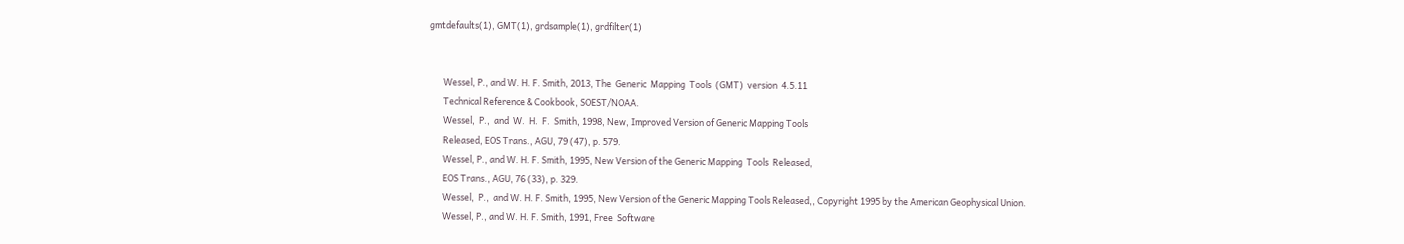gmtdefaults(1), GMT(1), grdsample(1), grdfilter(1)


       Wessel, P., and W. H. F. Smith, 2013, The  Generic  Mapping  Tools  (GMT)  version  4.5.11
       Technical Reference & Cookbook, SOEST/NOAA.
       Wessel,  P.,  and  W.  H.  F.  Smith, 1998, New, Improved Version of Generic Mapping Tools
       Released, EOS Trans., AGU, 79 (47), p. 579.
       Wessel, P., and W. H. F. Smith, 1995, New Version of the Generic Mapping  Tools  Released,
       EOS Trans., AGU, 76 (33), p. 329.
       Wessel,  P.,  and W. H. F. Smith, 1995, New Version of the Generic Mapping Tools Released,, Copyright 1995 by the American Geophysical Union.
       Wessel, P., and W. H. F. Smith, 1991, Free  Software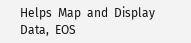Helps  Map  and  Display  Data,  EOS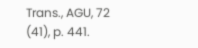Trans., AGU, 72 (41), p. 441.